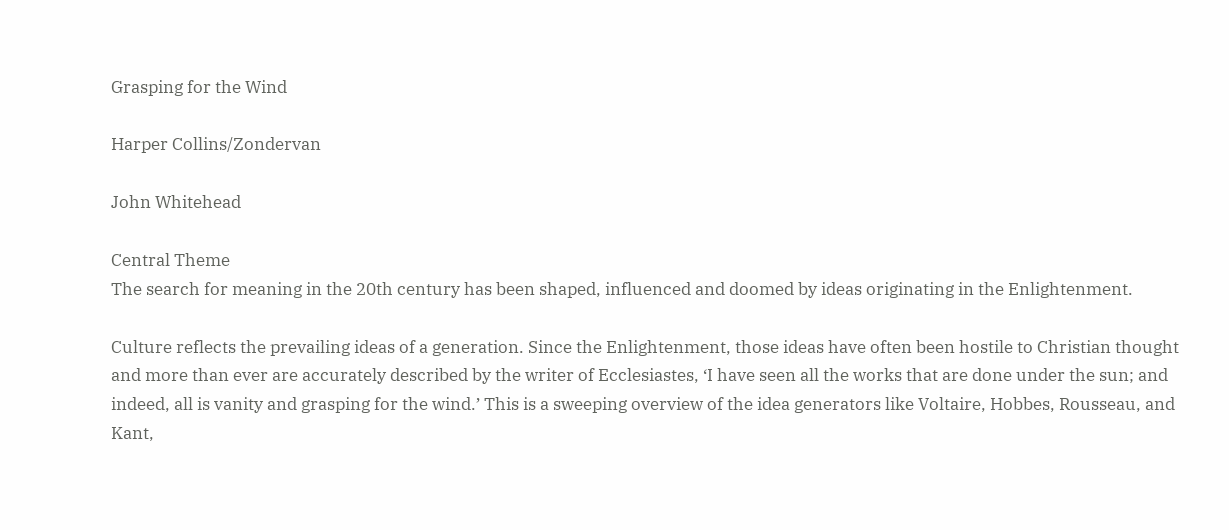Grasping for the Wind

Harper Collins/Zondervan

John Whitehead

Central Theme
The search for meaning in the 20th century has been shaped, influenced and doomed by ideas originating in the Enlightenment.

Culture reflects the prevailing ideas of a generation. Since the Enlightenment, those ideas have often been hostile to Christian thought and more than ever are accurately described by the writer of Ecclesiastes, ‘I have seen all the works that are done under the sun; and indeed, all is vanity and grasping for the wind.’ This is a sweeping overview of the idea generators like Voltaire, Hobbes, Rousseau, and Kant,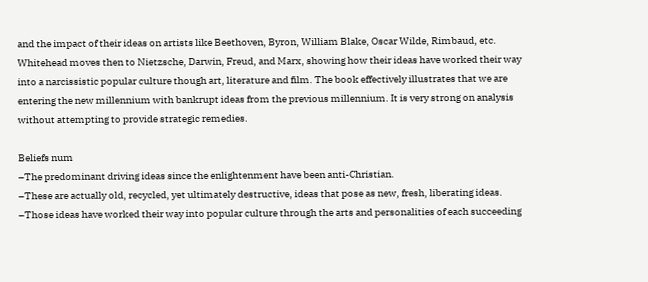and the impact of their ideas on artists like Beethoven, Byron, William Blake, Oscar Wilde, Rimbaud, etc. Whitehead moves then to Nietzsche, Darwin, Freud, and Marx, showing how their ideas have worked their way into a narcissistic popular culture though art, literature and film. The book effectively illustrates that we are entering the new millennium with bankrupt ideas from the previous millennium. It is very strong on analysis without attempting to provide strategic remedies.

Beliefs num
–The predominant driving ideas since the enlightenment have been anti-Christian.
–These are actually old, recycled, yet ultimately destructive, ideas that pose as new, fresh, liberating ideas.
–Those ideas have worked their way into popular culture through the arts and personalities of each succeeding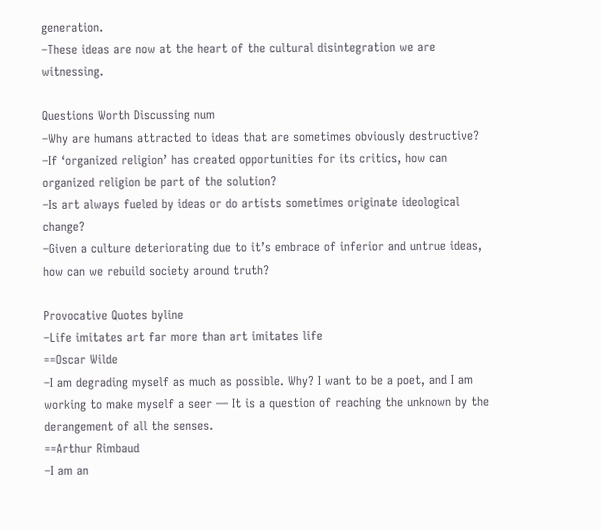generation.
–These ideas are now at the heart of the cultural disintegration we are witnessing.

Questions Worth Discussing num
–Why are humans attracted to ideas that are sometimes obviously destructive?
–If ‘organized religion’ has created opportunities for its critics, how can organized religion be part of the solution?
–Is art always fueled by ideas or do artists sometimes originate ideological change?
–Given a culture deteriorating due to it’s embrace of inferior and untrue ideas, how can we rebuild society around truth?

Provocative Quotes byline
–Life imitates art far more than art imitates life
==Oscar Wilde
–I am degrading myself as much as possible. Why? I want to be a poet, and I am working to make myself a seer — It is a question of reaching the unknown by the derangement of all the senses.
==Arthur Rimbaud
–I am an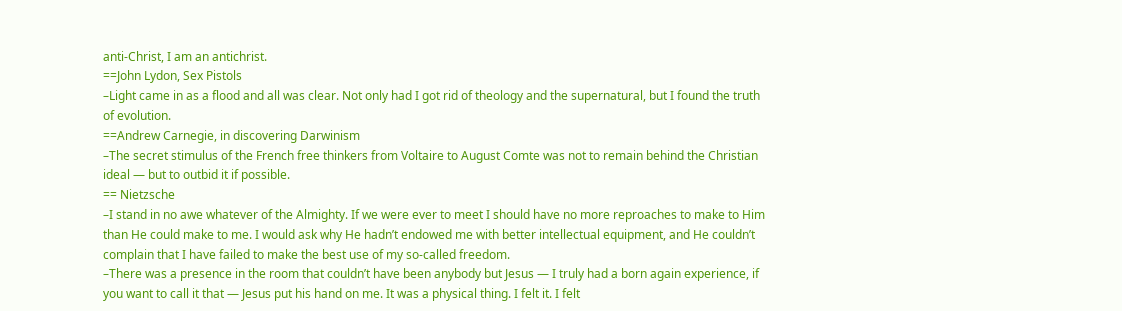anti-Christ, I am an antichrist.
==John Lydon, Sex Pistols
–Light came in as a flood and all was clear. Not only had I got rid of theology and the supernatural, but I found the truth of evolution.
==Andrew Carnegie, in discovering Darwinism
–The secret stimulus of the French free thinkers from Voltaire to August Comte was not to remain behind the Christian ideal — but to outbid it if possible.
== Nietzsche
–I stand in no awe whatever of the Almighty. If we were ever to meet I should have no more reproaches to make to Him than He could make to me. I would ask why He hadn’t endowed me with better intellectual equipment, and He couldn’t complain that I have failed to make the best use of my so-called freedom.
–There was a presence in the room that couldn’t have been anybody but Jesus — I truly had a born again experience, if you want to call it that — Jesus put his hand on me. It was a physical thing. I felt it. I felt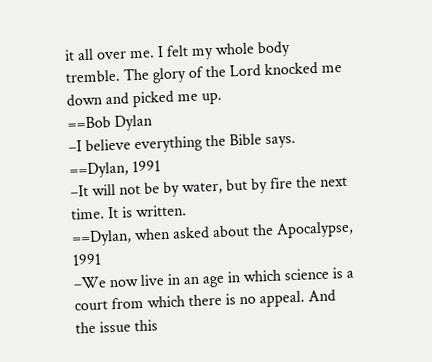it all over me. I felt my whole body tremble. The glory of the Lord knocked me down and picked me up.
==Bob Dylan
–I believe everything the Bible says.
==Dylan, 1991
–It will not be by water, but by fire the next time. It is written.
==Dylan, when asked about the Apocalypse, 1991
–We now live in an age in which science is a court from which there is no appeal. And the issue this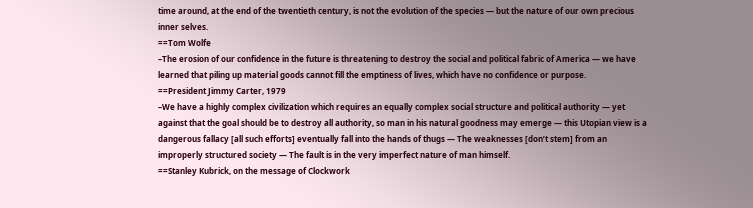time around, at the end of the twentieth century, is not the evolution of the species — but the nature of our own precious inner selves.
==Tom Wolfe
–The erosion of our confidence in the future is threatening to destroy the social and political fabric of America — we have learned that piling up material goods cannot fill the emptiness of lives, which have no confidence or purpose.
==President Jimmy Carter, 1979
–We have a highly complex civilization which requires an equally complex social structure and political authority — yet against that the goal should be to destroy all authority, so man in his natural goodness may emerge — this Utopian view is a dangerous fallacy [all such efforts] eventually fall into the hands of thugs — The weaknesses [don’t stem] from an improperly structured society — The fault is in the very imperfect nature of man himself.
==Stanley Kubrick, on the message of Clockwork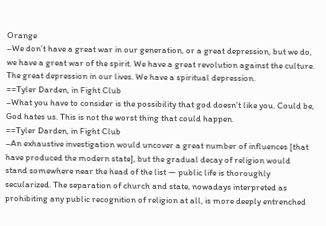Orange
–We don’t have a great war in our generation, or a great depression, but we do, we have a great war of the spirit. We have a great revolution against the culture. The great depression in our lives. We have a spiritual depression.
==Tyler Darden, in Fight Club
–What you have to consider is the possibility that god doesn’t like you. Could be, God hates us. This is not the worst thing that could happen.
==Tyler Darden, in Fight Club
–An exhaustive investigation would uncover a great number of influences [that have produced the modern state], but the gradual decay of religion would stand somewhere near the head of the list — public life is thoroughly secularized. The separation of church and state, nowadays interpreted as prohibiting any public recognition of religion at all, is more deeply entrenched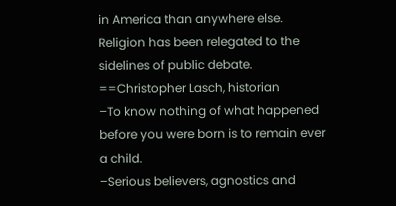in America than anywhere else. Religion has been relegated to the sidelines of public debate.
==Christopher Lasch, historian
–To know nothing of what happened before you were born is to remain ever a child.
–Serious believers, agnostics and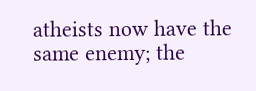atheists now have the same enemy; the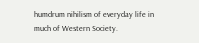humdrum nihilism of everyday life in much of Western Society.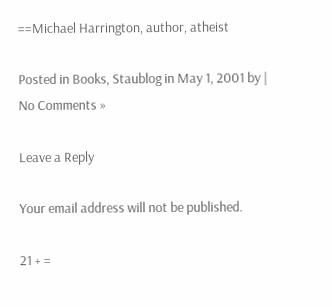==Michael Harrington, author, atheist

Posted in Books, Staublog in May 1, 2001 by | No Comments »

Leave a Reply

Your email address will not be published.

21 + =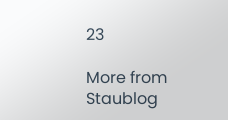23

More from Staublog